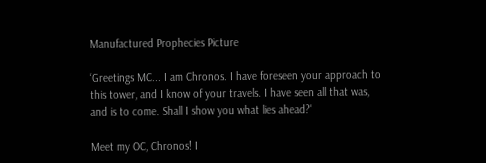Manufactured Prophecies Picture

‘Greetings MC... I am Chronos. I have foreseen your approach to this tower, and I know of your travels. I have seen all that was, and is to come. Shall I show you what lies ahead?'

Meet my OC, Chronos! I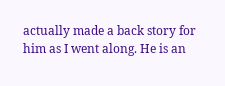actually made a back story for him as I went along. He is an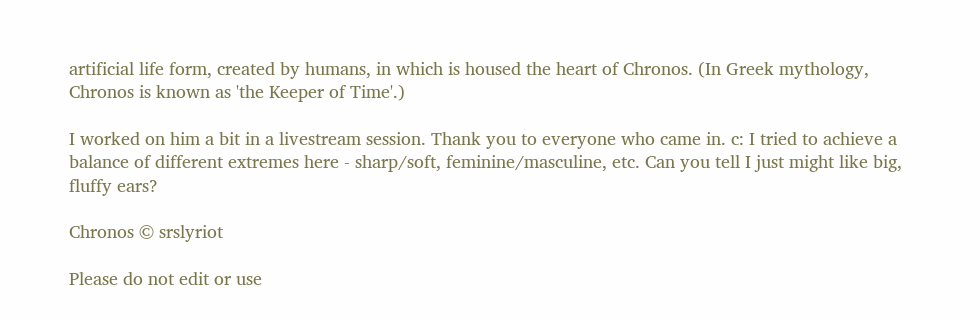artificial life form, created by humans, in which is housed the heart of Chronos. (In Greek mythology, Chronos is known as 'the Keeper of Time'.)

I worked on him a bit in a livestream session. Thank you to everyone who came in. c: I tried to achieve a balance of different extremes here - sharp/soft, feminine/masculine, etc. Can you tell I just might like big, fluffy ears?

Chronos © srslyriot

Please do not edit or use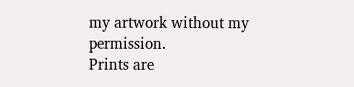my artwork without my permission.
Prints are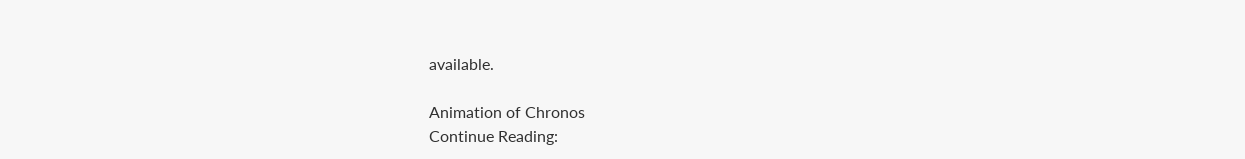available.

Animation of Chronos
Continue Reading: